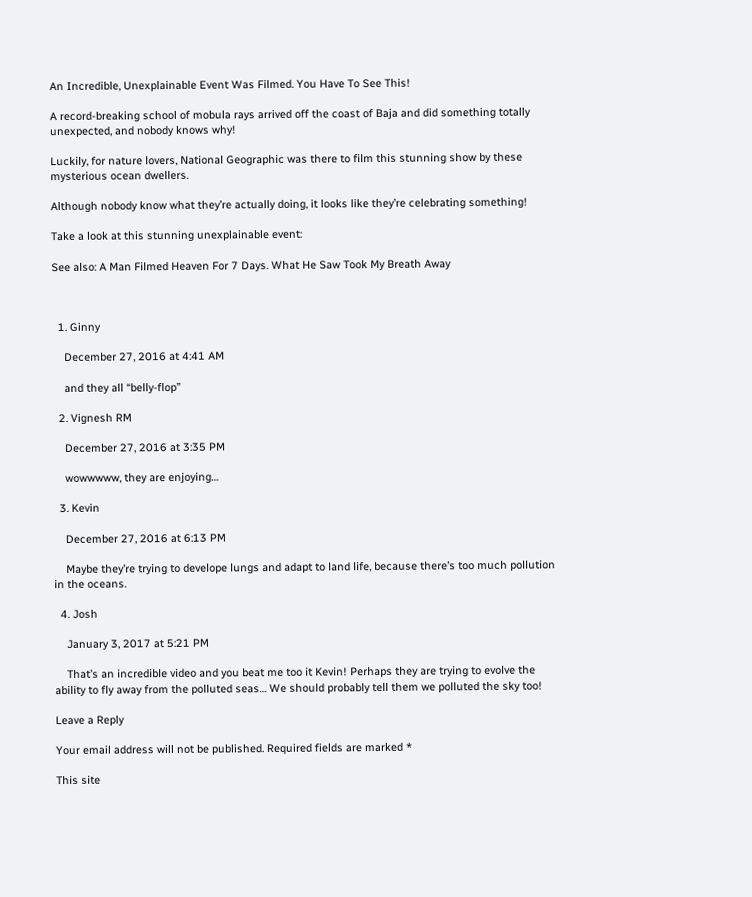An Incredible, Unexplainable Event Was Filmed. You Have To See This!

A record-breaking school of mobula rays arrived off the coast of Baja and did something totally unexpected, and nobody knows why!

Luckily, for nature lovers, National Geographic was there to film this stunning show by these mysterious ocean dwellers.

Although nobody know what they’re actually doing, it looks like they’re celebrating something!

Take a look at this stunning unexplainable event:

See also: A Man Filmed Heaven For 7 Days. What He Saw Took My Breath Away



  1. Ginny

    December 27, 2016 at 4:41 AM

    and they all “belly-flop”

  2. Vignesh RM

    December 27, 2016 at 3:35 PM

    wowwwww, they are enjoying…

  3. Kevin

    December 27, 2016 at 6:13 PM

    Maybe they’re trying to develope lungs and adapt to land life, because there’s too much pollution in the oceans.

  4. Josh

    January 3, 2017 at 5:21 PM

    That’s an incredible video and you beat me too it Kevin! Perhaps they are trying to evolve the ability to fly away from the polluted seas… We should probably tell them we polluted the sky too!

Leave a Reply

Your email address will not be published. Required fields are marked *

This site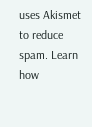uses Akismet to reduce spam. Learn how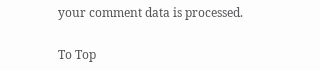your comment data is processed.

To Top